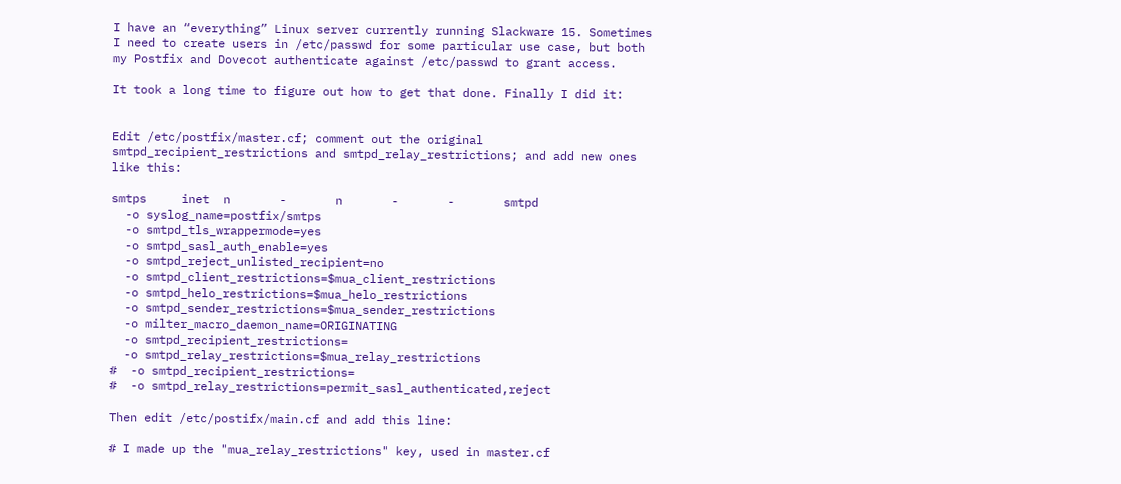I have an “everything” Linux server currently running Slackware 15. Sometimes I need to create users in /etc/passwd for some particular use case, but both my Postfix and Dovecot authenticate against /etc/passwd to grant access.

It took a long time to figure out how to get that done. Finally I did it:


Edit /etc/postfix/master.cf; comment out the original smtpd_recipient_restrictions and smtpd_relay_restrictions; and add new ones like this:

smtps     inet  n       -       n       -       -       smtpd
  -o syslog_name=postfix/smtps
  -o smtpd_tls_wrappermode=yes
  -o smtpd_sasl_auth_enable=yes
  -o smtpd_reject_unlisted_recipient=no
  -o smtpd_client_restrictions=$mua_client_restrictions
  -o smtpd_helo_restrictions=$mua_helo_restrictions
  -o smtpd_sender_restrictions=$mua_sender_restrictions
  -o milter_macro_daemon_name=ORIGINATING
  -o smtpd_recipient_restrictions=
  -o smtpd_relay_restrictions=$mua_relay_restrictions
#  -o smtpd_recipient_restrictions=
#  -o smtpd_relay_restrictions=permit_sasl_authenticated,reject

Then edit /etc/postifx/main.cf and add this line:

# I made up the "mua_relay_restrictions" key, used in master.cf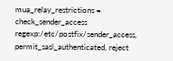mua_relay_restrictions = check_sender_access regexp:/etc/postfix/sender_access, permit_sasl_authenticated, reject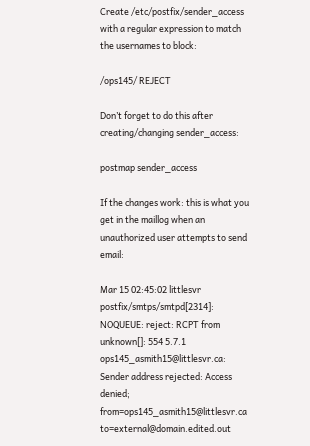Create /etc/postfix/sender_access with a regular expression to match the usernames to block:

/ops145/ REJECT

Don’t forget to do this after creating/changing sender_access:

postmap sender_access

If the changes work: this is what you get in the maillog when an unauthorized user attempts to send email:

Mar 15 02:45:02 littlesvr postfix/smtps/smtpd[2314]: NOQUEUE: reject: RCPT from unknown[]: 554 5.7.1 ops145_asmith15@littlesvr.ca: Sender address rejected: Access denied; from=ops145_asmith15@littlesvr.ca to=external@domain.edited.out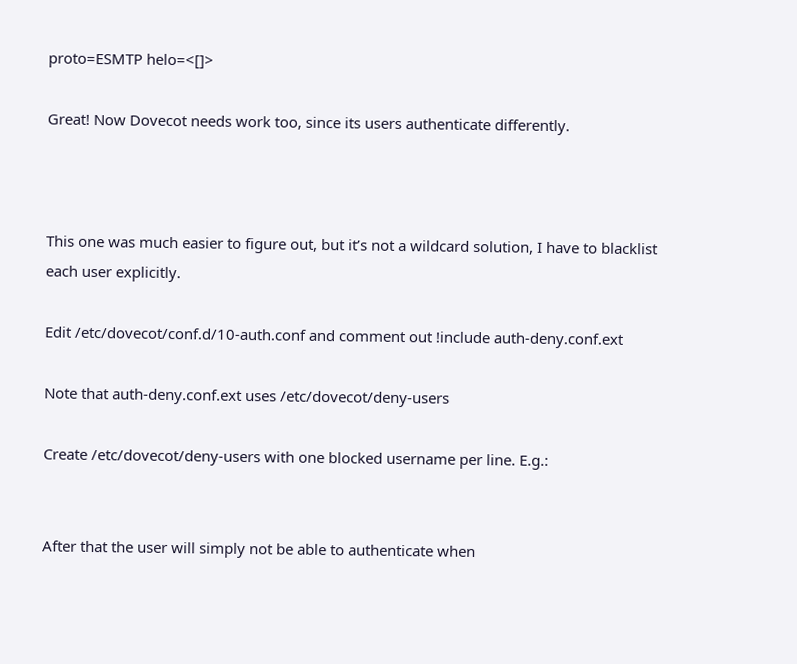proto=ESMTP helo=<[]>

Great! Now Dovecot needs work too, since its users authenticate differently.



This one was much easier to figure out, but it’s not a wildcard solution, I have to blacklist each user explicitly.

Edit /etc/dovecot/conf.d/10-auth.conf and comment out !include auth-deny.conf.ext

Note that auth-deny.conf.ext uses /etc/dovecot/deny-users

Create /etc/dovecot/deny-users with one blocked username per line. E.g.:


After that the user will simply not be able to authenticate when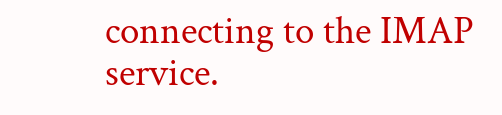connecting to the IMAP service.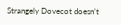Strangely Dovecot doesn’t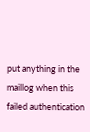put anything in the maillog when this failed authentication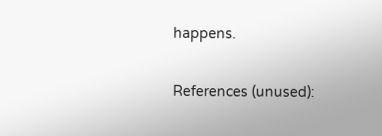happens.

References (unused):